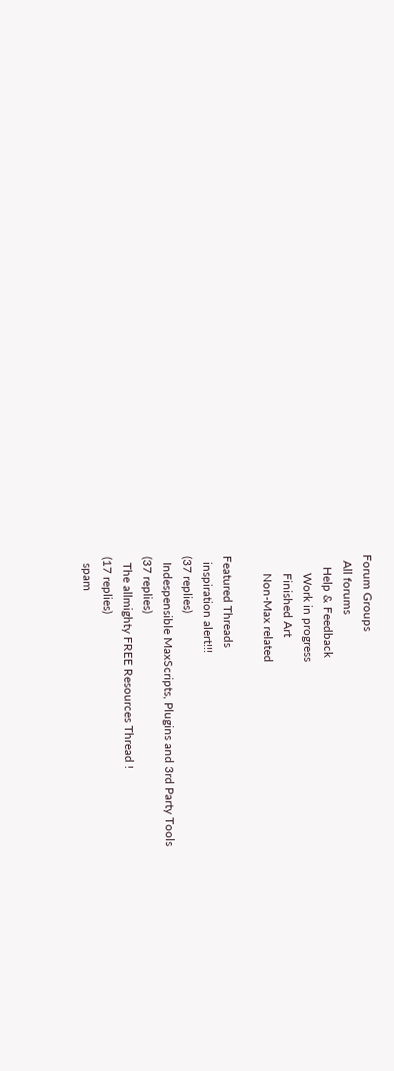Forum Groups
  All forums
    Help & Feedback
      Work in progress
      Finished Art
      Non-Max related

Featured Threads
  inspiration alert!!!
(37 replies)
  Indespensible MaxScripts, Plugins and 3rd Party Tools
(37 replies)
  The allmighty FREE Resources Thread !
(17 replies)
  spam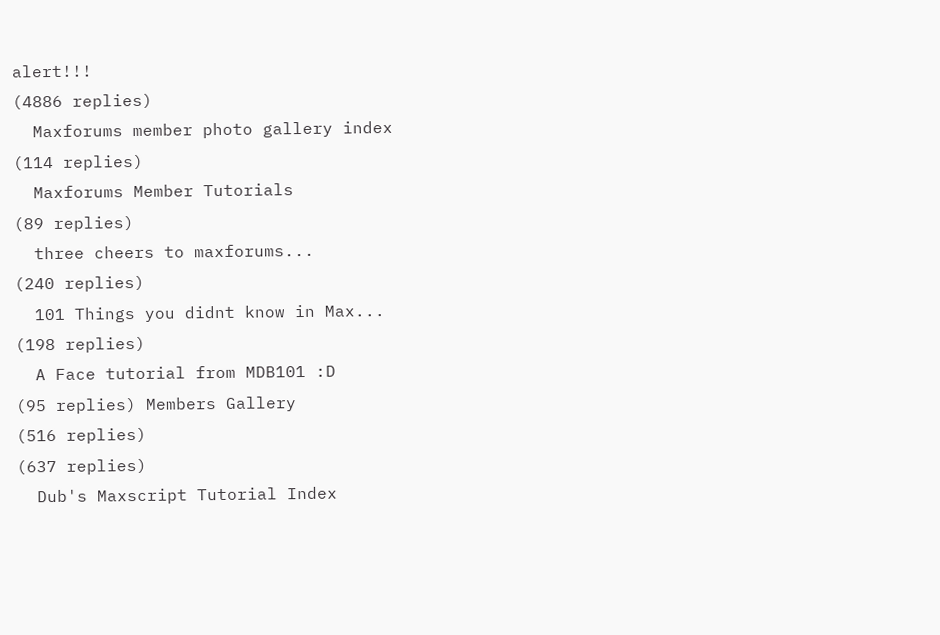alert!!!
(4886 replies)
  Maxforums member photo gallery index
(114 replies)
  Maxforums Member Tutorials
(89 replies)
  three cheers to maxforums...
(240 replies)
  101 Things you didnt know in Max...
(198 replies)
  A Face tutorial from MDB101 :D
(95 replies) Members Gallery
(516 replies)
(637 replies)
  Dub's Maxscript Tutorial Index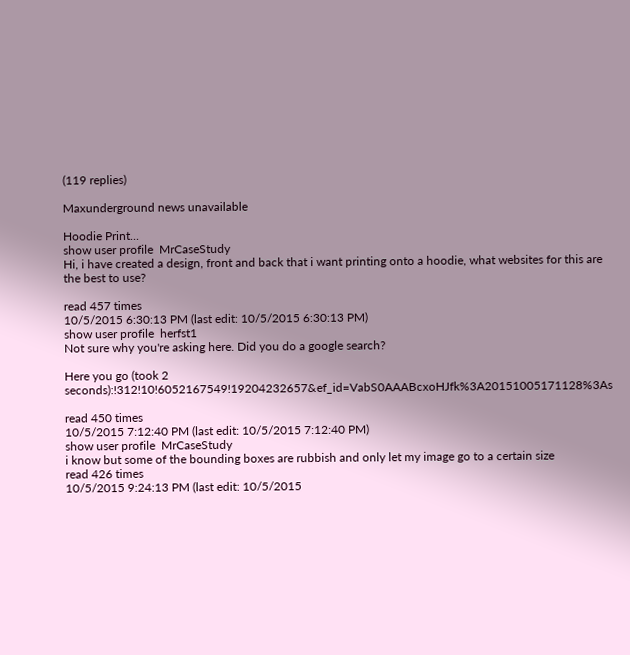(119 replies)

Maxunderground news unavailable

Hoodie Print...
show user profile  MrCaseStudy
Hi, i have created a design, front and back that i want printing onto a hoodie, what websites for this are the best to use?

read 457 times
10/5/2015 6:30:13 PM (last edit: 10/5/2015 6:30:13 PM)
show user profile  herfst1
Not sure why you're asking here. Did you do a google search?

Here you go (took 2 seconds):!312!10!6052167549!19204232657&ef_id=VabS0AAABcxoHJfk%3A20151005171128%3As

read 450 times
10/5/2015 7:12:40 PM (last edit: 10/5/2015 7:12:40 PM)
show user profile  MrCaseStudy
i know but some of the bounding boxes are rubbish and only let my image go to a certain size
read 426 times
10/5/2015 9:24:13 PM (last edit: 10/5/2015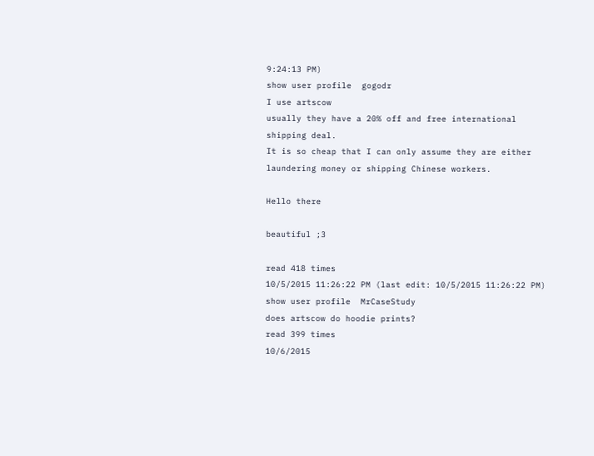9:24:13 PM)
show user profile  gogodr
I use artscow
usually they have a 20% off and free international shipping deal.
It is so cheap that I can only assume they are either laundering money or shipping Chinese workers.

Hello there

beautiful ;3

read 418 times
10/5/2015 11:26:22 PM (last edit: 10/5/2015 11:26:22 PM)
show user profile  MrCaseStudy
does artscow do hoodie prints?
read 399 times
10/6/2015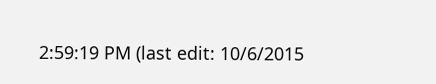2:59:19 PM (last edit: 10/6/2015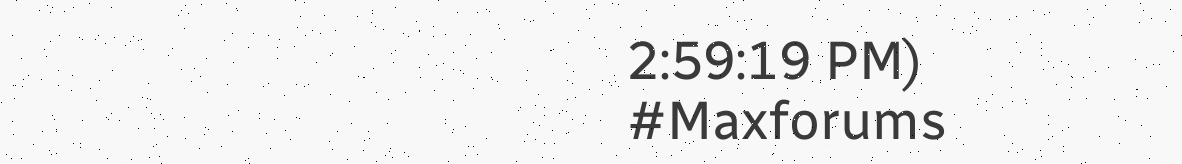2:59:19 PM)
#Maxforums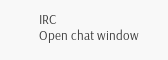IRC
Open chat window